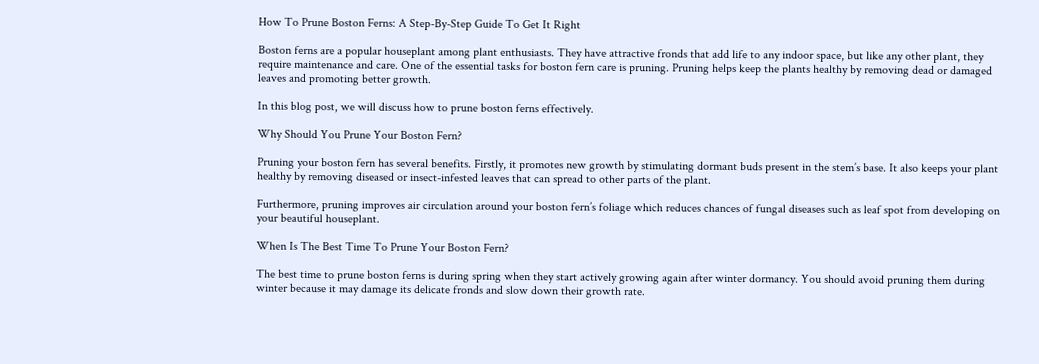How To Prune Boston Ferns: A Step-By-Step Guide To Get It Right

Boston ferns are a popular houseplant among plant enthusiasts. They have attractive fronds that add life to any indoor space, but like any other plant, they require maintenance and care. One of the essential tasks for boston fern care is pruning. Pruning helps keep the plants healthy by removing dead or damaged leaves and promoting better growth.

In this blog post, we will discuss how to prune boston ferns effectively.

Why Should You Prune Your Boston Fern?

Pruning your boston fern has several benefits. Firstly, it promotes new growth by stimulating dormant buds present in the stem’s base. It also keeps your plant healthy by removing diseased or insect-infested leaves that can spread to other parts of the plant.

Furthermore, pruning improves air circulation around your boston fern’s foliage which reduces chances of fungal diseases such as leaf spot from developing on your beautiful houseplant.

When Is The Best Time To Prune Your Boston Fern?

The best time to prune boston ferns is during spring when they start actively growing again after winter dormancy. You should avoid pruning them during winter because it may damage its delicate fronds and slow down their growth rate.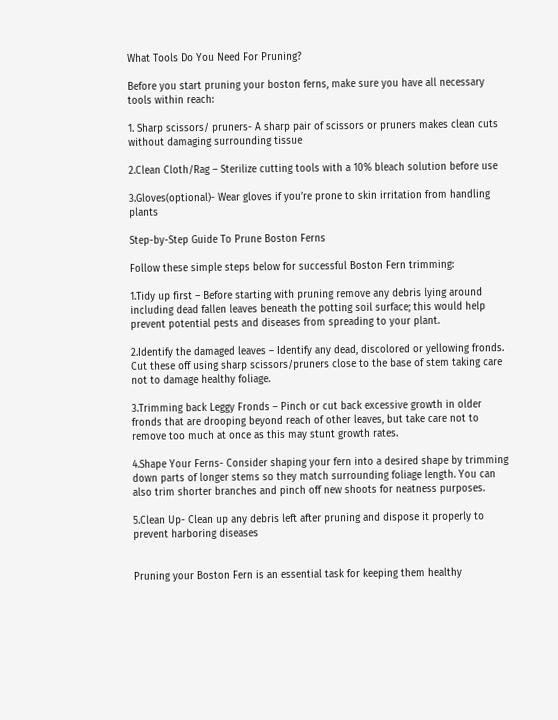What Tools Do You Need For Pruning?

Before you start pruning your boston ferns, make sure you have all necessary tools within reach:

1. Sharp scissors/ pruners- A sharp pair of scissors or pruners makes clean cuts without damaging surrounding tissue

2.Clean Cloth/Rag – Sterilize cutting tools with a 10% bleach solution before use

3.Gloves(optional)- Wear gloves if you’re prone to skin irritation from handling plants

Step-by-Step Guide To Prune Boston Ferns

Follow these simple steps below for successful Boston Fern trimming:

1.Tidy up first – Before starting with pruning remove any debris lying around including dead fallen leaves beneath the potting soil surface; this would help prevent potential pests and diseases from spreading to your plant.

2.Identify the damaged leaves – Identify any dead, discolored or yellowing fronds. Cut these off using sharp scissors/pruners close to the base of stem taking care not to damage healthy foliage.

3.Trimming back Leggy Fronds – Pinch or cut back excessive growth in older fronds that are drooping beyond reach of other leaves, but take care not to remove too much at once as this may stunt growth rates.

4.Shape Your Ferns- Consider shaping your fern into a desired shape by trimming down parts of longer stems so they match surrounding foliage length. You can also trim shorter branches and pinch off new shoots for neatness purposes.

5.Clean Up- Clean up any debris left after pruning and dispose it properly to prevent harboring diseases


Pruning your Boston Fern is an essential task for keeping them healthy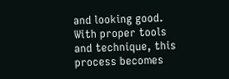and looking good. With proper tools and technique, this process becomes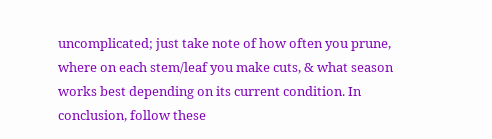uncomplicated; just take note of how often you prune, where on each stem/leaf you make cuts, & what season works best depending on its current condition. In conclusion, follow these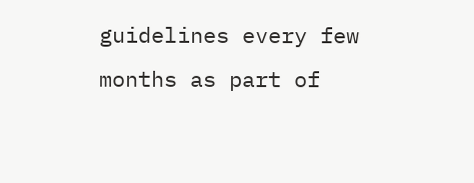guidelines every few months as part of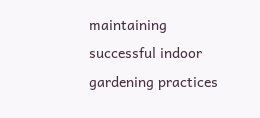maintaining successful indoor gardening practices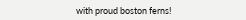with proud boston ferns!